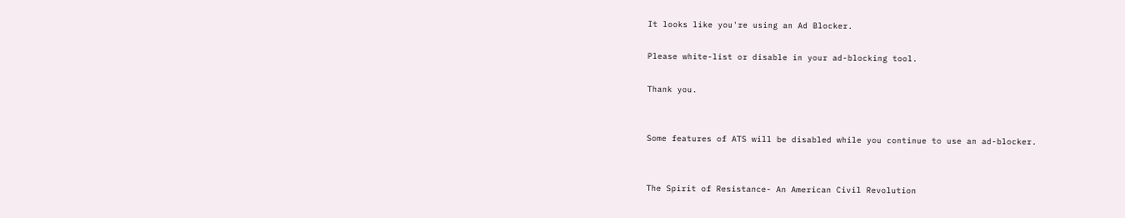It looks like you're using an Ad Blocker.

Please white-list or disable in your ad-blocking tool.

Thank you.


Some features of ATS will be disabled while you continue to use an ad-blocker.


The Spirit of Resistance- An American Civil Revolution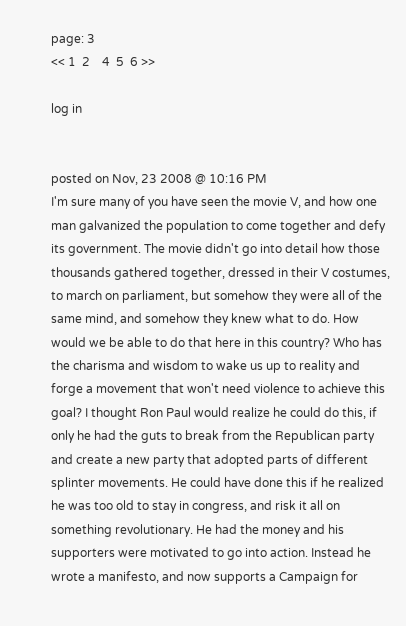page: 3
<< 1  2    4  5  6 >>

log in


posted on Nov, 23 2008 @ 10:16 PM
I'm sure many of you have seen the movie V, and how one man galvanized the population to come together and defy its government. The movie didn't go into detail how those thousands gathered together, dressed in their V costumes, to march on parliament, but somehow they were all of the same mind, and somehow they knew what to do. How would we be able to do that here in this country? Who has the charisma and wisdom to wake us up to reality and forge a movement that won't need violence to achieve this goal? I thought Ron Paul would realize he could do this, if only he had the guts to break from the Republican party and create a new party that adopted parts of different splinter movements. He could have done this if he realized he was too old to stay in congress, and risk it all on something revolutionary. He had the money and his supporters were motivated to go into action. Instead he wrote a manifesto, and now supports a Campaign for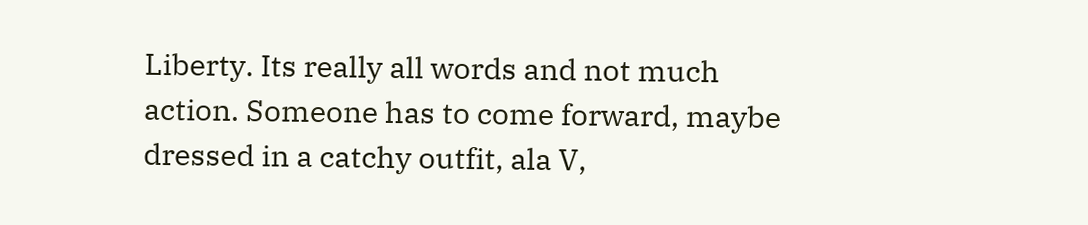Liberty. Its really all words and not much action. Someone has to come forward, maybe dressed in a catchy outfit, ala V,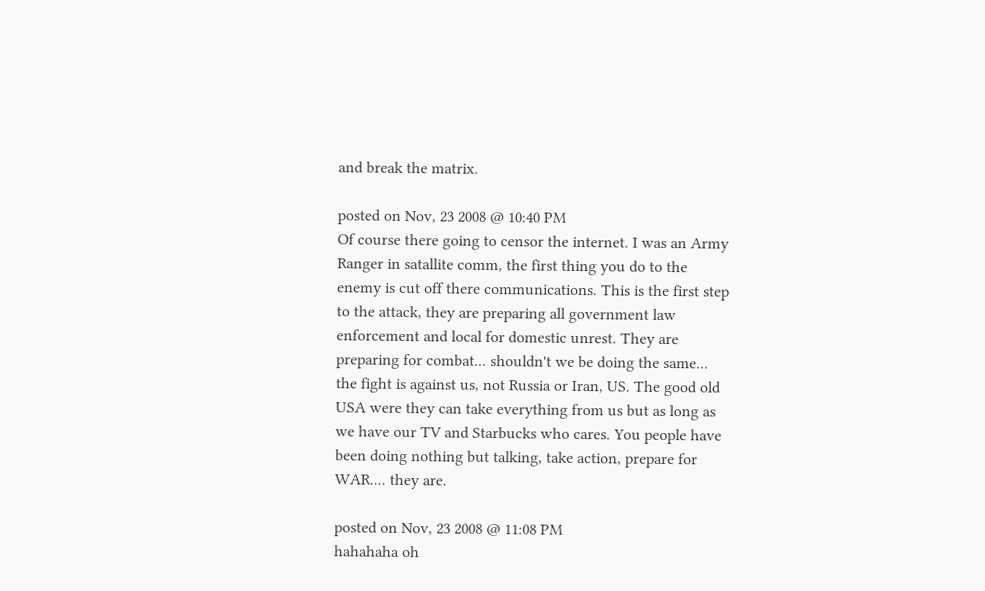and break the matrix.

posted on Nov, 23 2008 @ 10:40 PM
Of course there going to censor the internet. I was an Army Ranger in satallite comm, the first thing you do to the enemy is cut off there communications. This is the first step to the attack, they are preparing all government law enforcement and local for domestic unrest. They are preparing for combat... shouldn't we be doing the same... the fight is against us, not Russia or Iran, US. The good old USA were they can take everything from us but as long as we have our TV and Starbucks who cares. You people have been doing nothing but talking, take action, prepare for WAR.... they are.

posted on Nov, 23 2008 @ 11:08 PM
hahahaha oh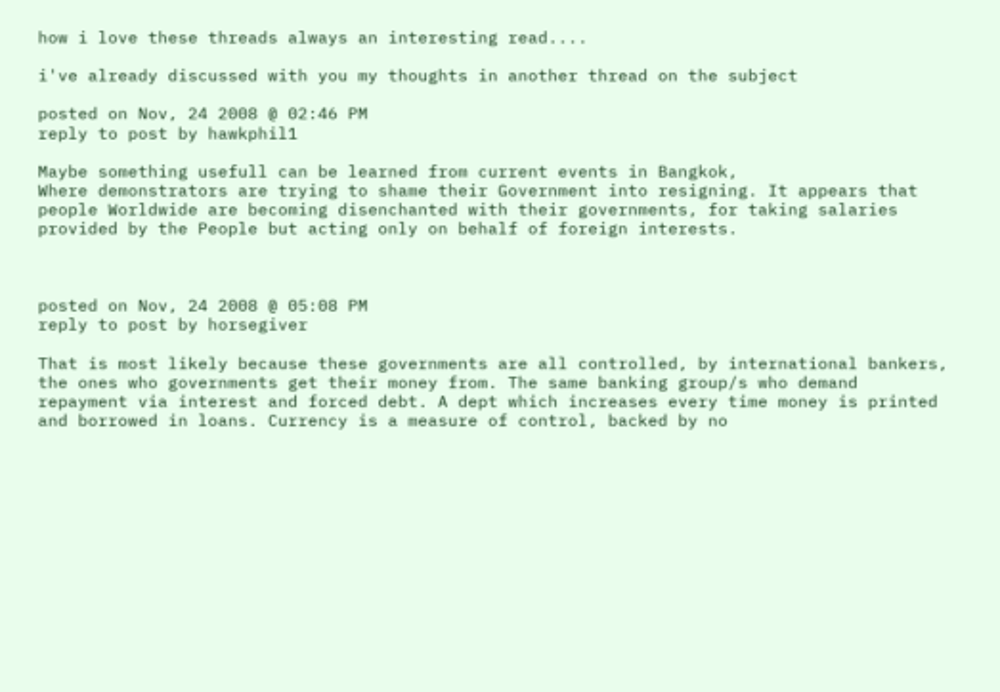how i love these threads always an interesting read....

i've already discussed with you my thoughts in another thread on the subject

posted on Nov, 24 2008 @ 02:46 PM
reply to post by hawkphil1

Maybe something usefull can be learned from current events in Bangkok,
Where demonstrators are trying to shame their Government into resigning. It appears that people Worldwide are becoming disenchanted with their governments, for taking salaries provided by the People but acting only on behalf of foreign interests.



posted on Nov, 24 2008 @ 05:08 PM
reply to post by horsegiver

That is most likely because these governments are all controlled, by international bankers, the ones who governments get their money from. The same banking group/s who demand repayment via interest and forced debt. A dept which increases every time money is printed and borrowed in loans. Currency is a measure of control, backed by no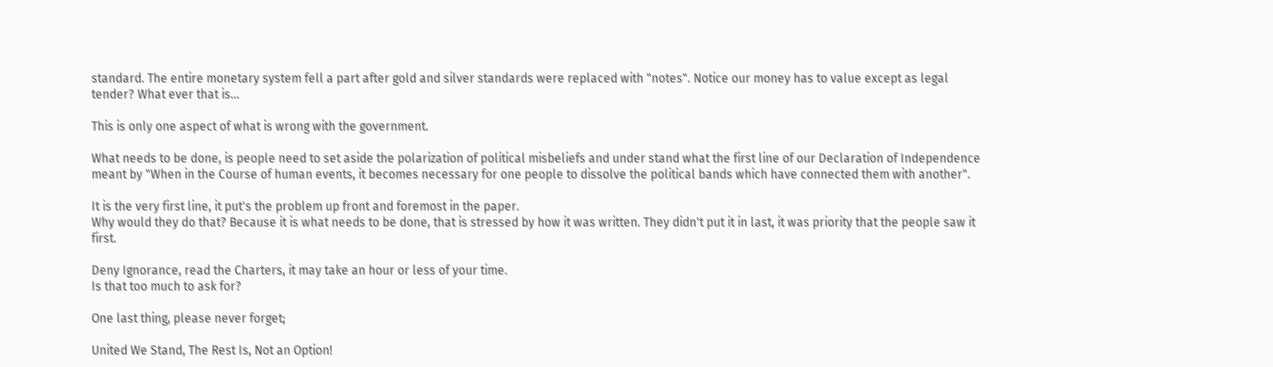standard. The entire monetary system fell a part after gold and silver standards were replaced with "notes". Notice our money has to value except as legal tender? What ever that is...

This is only one aspect of what is wrong with the government.

What needs to be done, is people need to set aside the polarization of political misbeliefs and under stand what the first line of our Declaration of Independence meant by "When in the Course of human events, it becomes necessary for one people to dissolve the political bands which have connected them with another".

It is the very first line, it put's the problem up front and foremost in the paper.
Why would they do that? Because it is what needs to be done, that is stressed by how it was written. They didn't put it in last, it was priority that the people saw it first.

Deny Ignorance, read the Charters, it may take an hour or less of your time.
Is that too much to ask for?

One last thing, please never forget;

United We Stand, The Rest Is, Not an Option!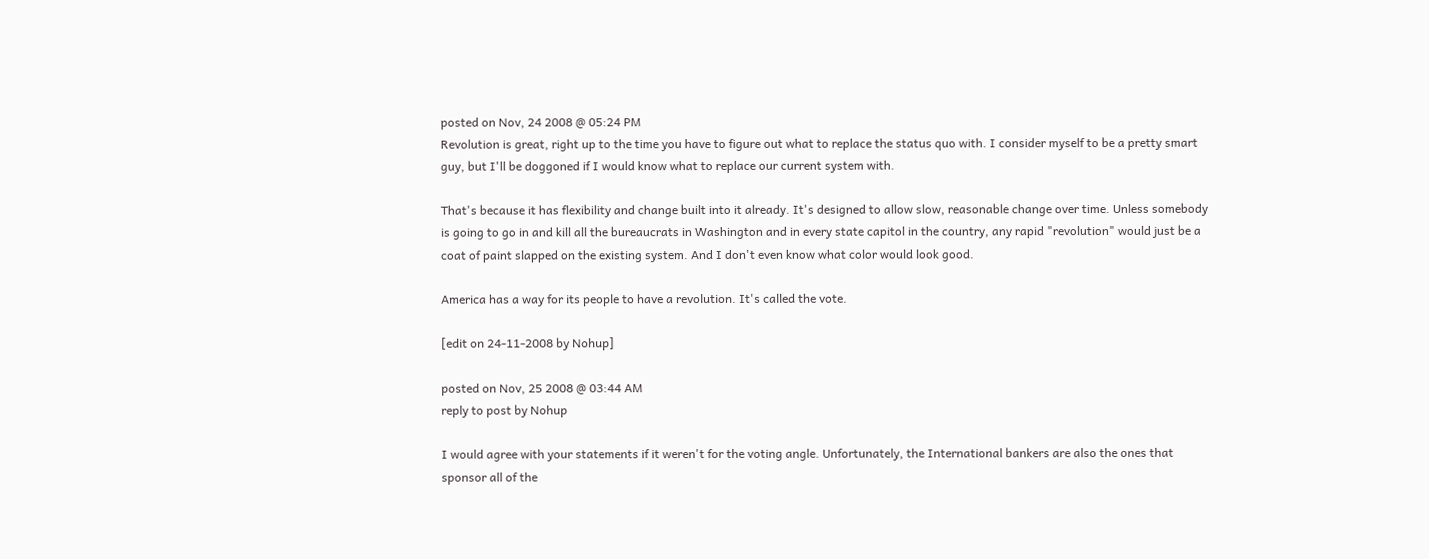posted on Nov, 24 2008 @ 05:24 PM
Revolution is great, right up to the time you have to figure out what to replace the status quo with. I consider myself to be a pretty smart guy, but I'll be doggoned if I would know what to replace our current system with.

That's because it has flexibility and change built into it already. It's designed to allow slow, reasonable change over time. Unless somebody is going to go in and kill all the bureaucrats in Washington and in every state capitol in the country, any rapid "revolution" would just be a coat of paint slapped on the existing system. And I don't even know what color would look good.

America has a way for its people to have a revolution. It's called the vote.

[edit on 24-11-2008 by Nohup]

posted on Nov, 25 2008 @ 03:44 AM
reply to post by Nohup

I would agree with your statements if it weren't for the voting angle. Unfortunately, the International bankers are also the ones that sponsor all of the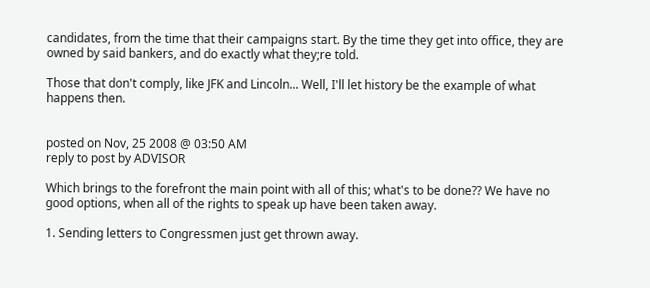candidates, from the time that their campaigns start. By the time they get into office, they are owned by said bankers, and do exactly what they;re told.

Those that don't comply, like JFK and Lincoln... Well, I'll let history be the example of what happens then.


posted on Nov, 25 2008 @ 03:50 AM
reply to post by ADVISOR

Which brings to the forefront the main point with all of this; what's to be done?? We have no good options, when all of the rights to speak up have been taken away.

1. Sending letters to Congressmen just get thrown away.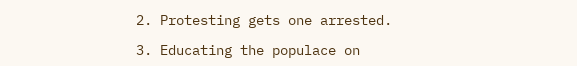2. Protesting gets one arrested.

3. Educating the populace on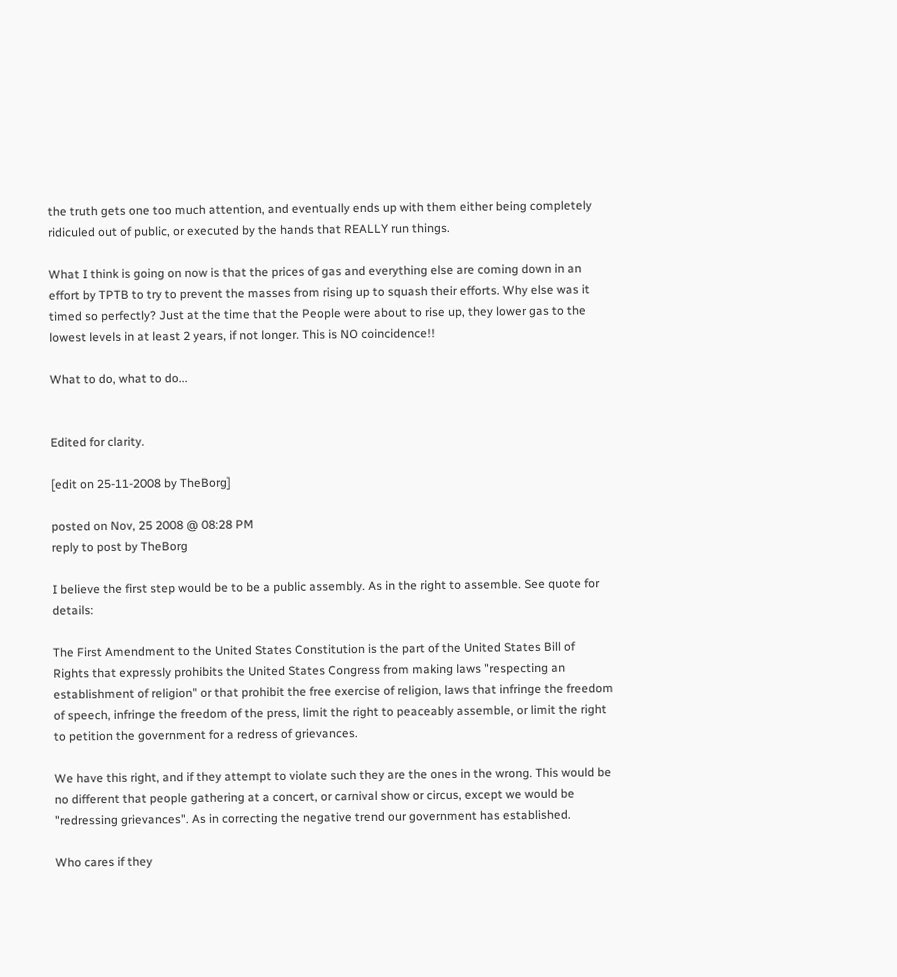the truth gets one too much attention, and eventually ends up with them either being completely ridiculed out of public, or executed by the hands that REALLY run things.

What I think is going on now is that the prices of gas and everything else are coming down in an effort by TPTB to try to prevent the masses from rising up to squash their efforts. Why else was it timed so perfectly? Just at the time that the People were about to rise up, they lower gas to the lowest levels in at least 2 years, if not longer. This is NO coincidence!!

What to do, what to do...


Edited for clarity.

[edit on 25-11-2008 by TheBorg]

posted on Nov, 25 2008 @ 08:28 PM
reply to post by TheBorg

I believe the first step would be to be a public assembly. As in the right to assemble. See quote for details:

The First Amendment to the United States Constitution is the part of the United States Bill of Rights that expressly prohibits the United States Congress from making laws "respecting an establishment of religion" or that prohibit the free exercise of religion, laws that infringe the freedom of speech, infringe the freedom of the press, limit the right to peaceably assemble, or limit the right to petition the government for a redress of grievances.

We have this right, and if they attempt to violate such they are the ones in the wrong. This would be no different that people gathering at a concert, or carnival show or circus, except we would be "redressing grievances". As in correcting the negative trend our government has established.

Who cares if they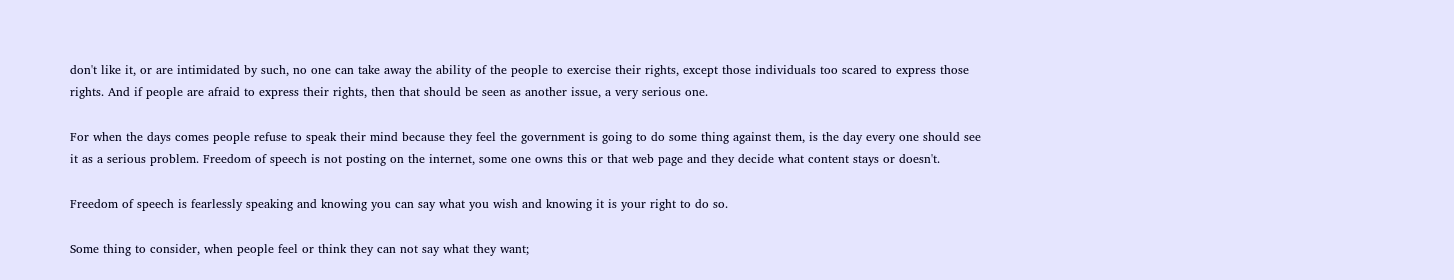don't like it, or are intimidated by such, no one can take away the ability of the people to exercise their rights, except those individuals too scared to express those rights. And if people are afraid to express their rights, then that should be seen as another issue, a very serious one.

For when the days comes people refuse to speak their mind because they feel the government is going to do some thing against them, is the day every one should see it as a serious problem. Freedom of speech is not posting on the internet, some one owns this or that web page and they decide what content stays or doesn't.

Freedom of speech is fearlessly speaking and knowing you can say what you wish and knowing it is your right to do so.

Some thing to consider, when people feel or think they can not say what they want;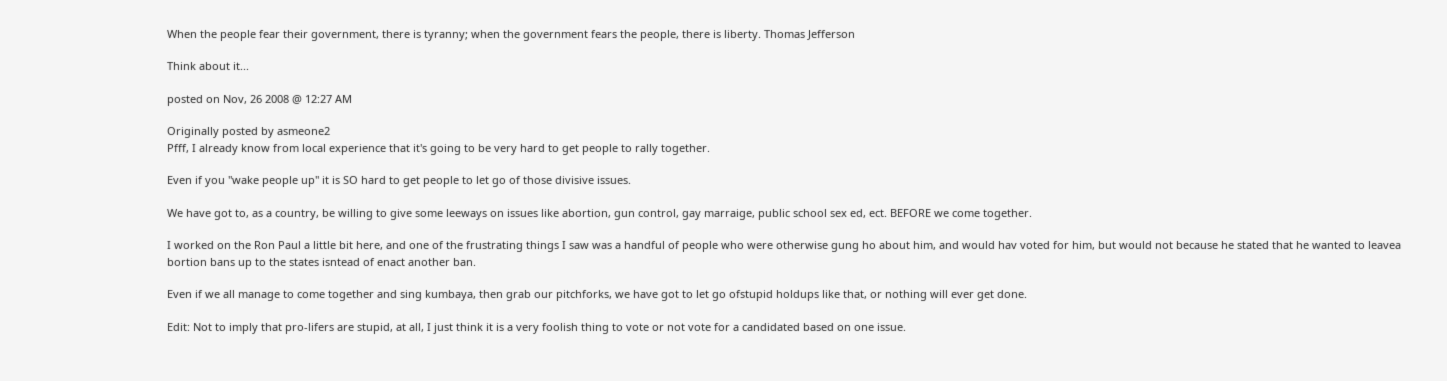When the people fear their government, there is tyranny; when the government fears the people, there is liberty. Thomas Jefferson

Think about it...

posted on Nov, 26 2008 @ 12:27 AM

Originally posted by asmeone2
Pfff, I already know from local experience that it's going to be very hard to get people to rally together.

Even if you "wake people up" it is SO hard to get people to let go of those divisive issues.

We have got to, as a country, be willing to give some leeways on issues like abortion, gun control, gay marraige, public school sex ed, ect. BEFORE we come together.

I worked on the Ron Paul a little bit here, and one of the frustrating things I saw was a handful of people who were otherwise gung ho about him, and would hav voted for him, but would not because he stated that he wanted to leavea bortion bans up to the states isntead of enact another ban.

Even if we all manage to come together and sing kumbaya, then grab our pitchforks, we have got to let go ofstupid holdups like that, or nothing will ever get done.

Edit: Not to imply that pro-lifers are stupid, at all, I just think it is a very foolish thing to vote or not vote for a candidated based on one issue.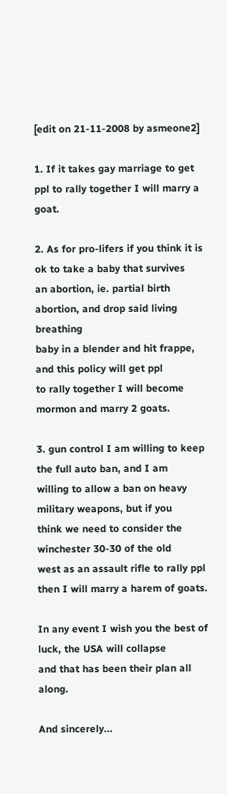[edit on 21-11-2008 by asmeone2]

1. If it takes gay marriage to get ppl to rally together I will marry a goat.

2. As for pro-lifers if you think it is ok to take a baby that survives
an abortion, ie. partial birth abortion, and drop said living breathing
baby in a blender and hit frappe, and this policy will get ppl
to rally together I will become mormon and marry 2 goats.

3. gun control I am willing to keep the full auto ban, and I am
willing to allow a ban on heavy military weapons, but if you
think we need to consider the winchester 30-30 of the old
west as an assault rifle to rally ppl then I will marry a harem of goats.

In any event I wish you the best of luck, the USA will collapse
and that has been their plan all along.

And sincerely...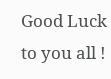Good Luck to you all !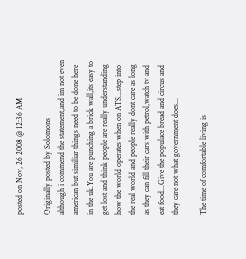posted on Nov, 26 2008 @ 12:36 AM

Originally posted by Solomons
although i commend the statement,and im not even american but similiar things need to be done here in the uk.You are punching a brick wall,its easy to get lost and think people are really understanding how the world operates when on ATS...step into the real world and people really dont care as long as they can fill their cars with petrol,watch tv and eat food...Give the populace bread and circus and they care not what government does...

The time of comfortable living is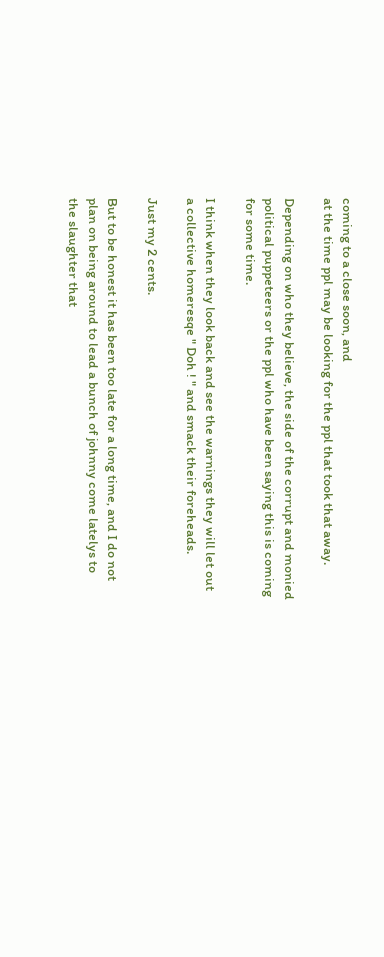coming to a close soon, and
at the time ppl may be looking for the ppl that took that away.

Depending on who they believe, the side of the corrupt and monied
political puppeteers or the ppl who have been saying this is coming
for some time.

I think when they look back and see the warnings they will let out
a collective homeresqe " Doh ! " and smack their foreheads.

Just my 2 cents.

But to be honest it has been too late for a long time, and I do not
plan on being around to lead a bunch of johnny come latelys to
the slaughter that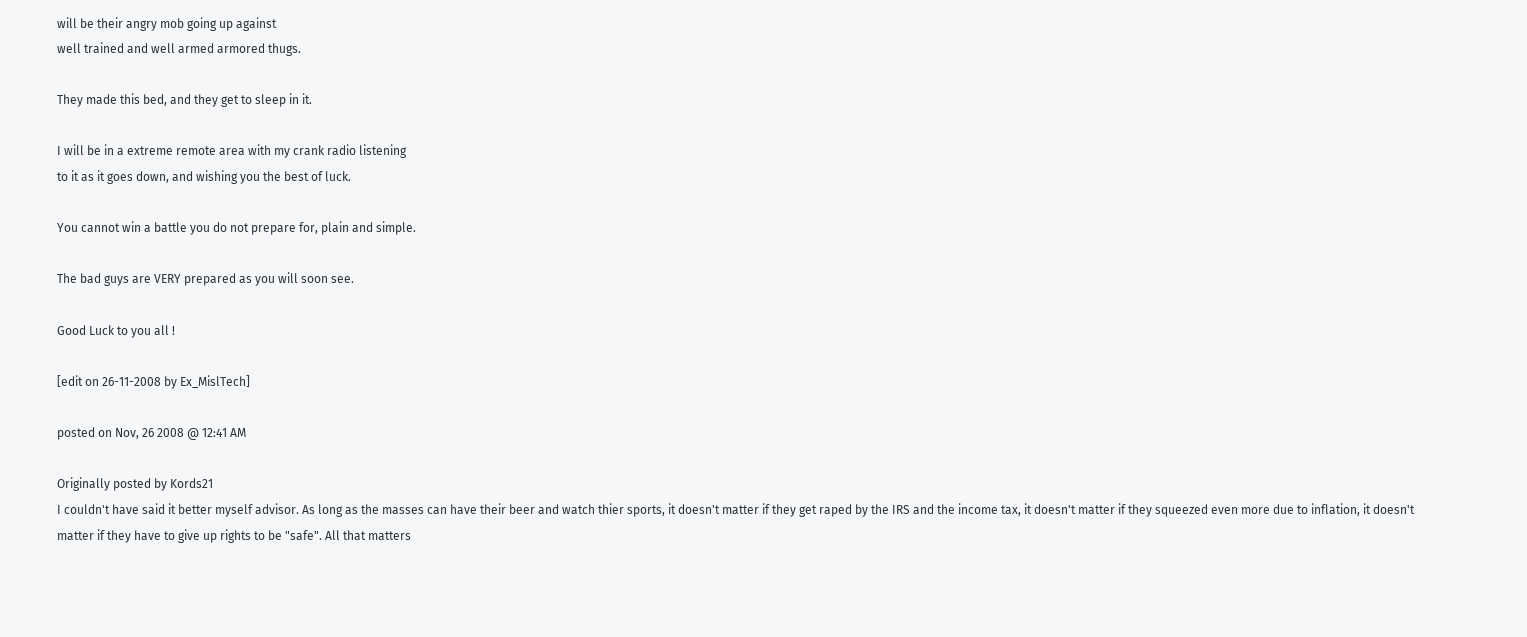will be their angry mob going up against
well trained and well armed armored thugs.

They made this bed, and they get to sleep in it.

I will be in a extreme remote area with my crank radio listening
to it as it goes down, and wishing you the best of luck.

You cannot win a battle you do not prepare for, plain and simple.

The bad guys are VERY prepared as you will soon see.

Good Luck to you all !

[edit on 26-11-2008 by Ex_MislTech]

posted on Nov, 26 2008 @ 12:41 AM

Originally posted by Kords21
I couldn't have said it better myself advisor. As long as the masses can have their beer and watch thier sports, it doesn't matter if they get raped by the IRS and the income tax, it doesn't matter if they squeezed even more due to inflation, it doesn't matter if they have to give up rights to be "safe". All that matters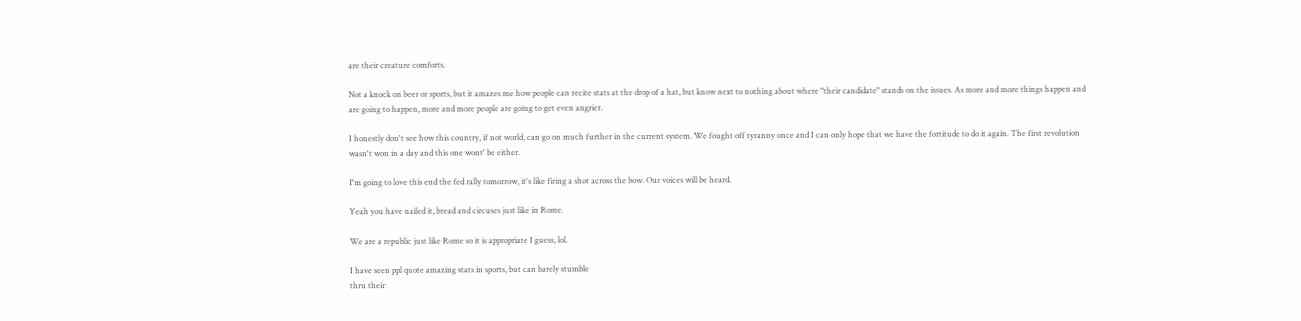are their creature comforts.

Not a knock on beer or sports, but it amazes me how people can recite stats at the drop of a hat, but know next to nothing about where "their candidate" stands on the issues. As more and more things happen and are going to happen, more and more people are going to get even angrier.

I honestly don't see how this country, if not world, can go on much further in the current system. We fought off tyranny once and I can only hope that we have the fortitude to do it again. The first revolution wasn't won in a day and this one wont' be either.

I'm going to love this end the fed rally tomorrow, it's like firing a shot across the bow. Our voices will be heard.

Yeah you have nailed it, bread and circuses just like in Rome.

We are a republic just like Rome so it is appropriate I guess, lol.

I have seen ppl quote amazing stats in sports, but can barely stumble
thru their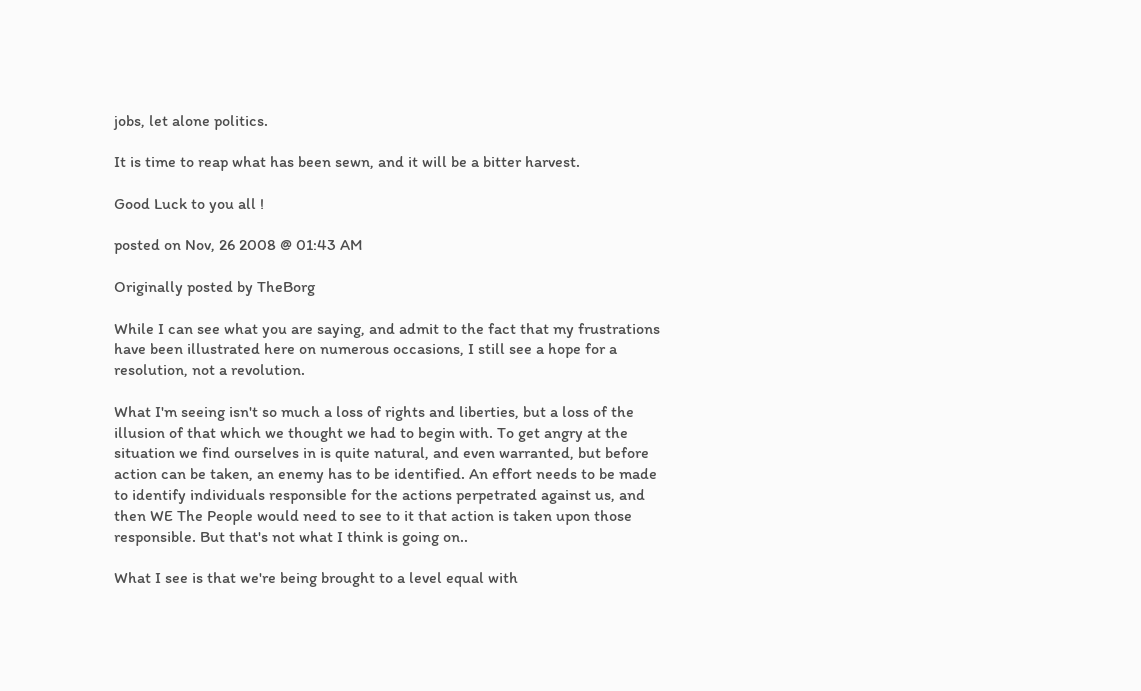jobs, let alone politics.

It is time to reap what has been sewn, and it will be a bitter harvest.

Good Luck to you all !

posted on Nov, 26 2008 @ 01:43 AM

Originally posted by TheBorg

While I can see what you are saying, and admit to the fact that my frustrations have been illustrated here on numerous occasions, I still see a hope for a resolution, not a revolution.

What I'm seeing isn't so much a loss of rights and liberties, but a loss of the illusion of that which we thought we had to begin with. To get angry at the situation we find ourselves in is quite natural, and even warranted, but before action can be taken, an enemy has to be identified. An effort needs to be made to identify individuals responsible for the actions perpetrated against us, and then WE The People would need to see to it that action is taken upon those responsible. But that's not what I think is going on..

What I see is that we're being brought to a level equal with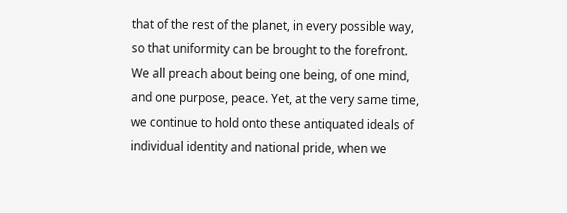that of the rest of the planet, in every possible way, so that uniformity can be brought to the forefront. We all preach about being one being, of one mind, and one purpose, peace. Yet, at the very same time, we continue to hold onto these antiquated ideals of individual identity and national pride, when we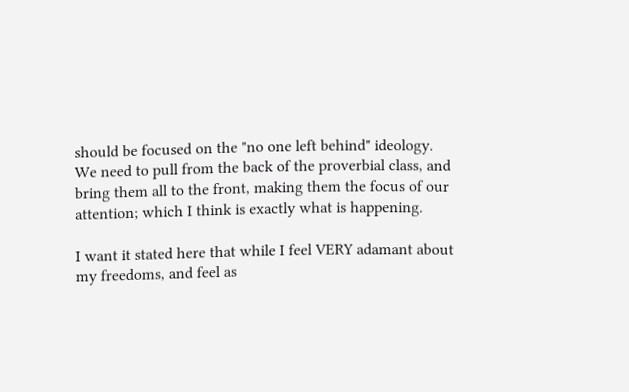should be focused on the "no one left behind" ideology. We need to pull from the back of the proverbial class, and bring them all to the front, making them the focus of our attention; which I think is exactly what is happening.

I want it stated here that while I feel VERY adamant about my freedoms, and feel as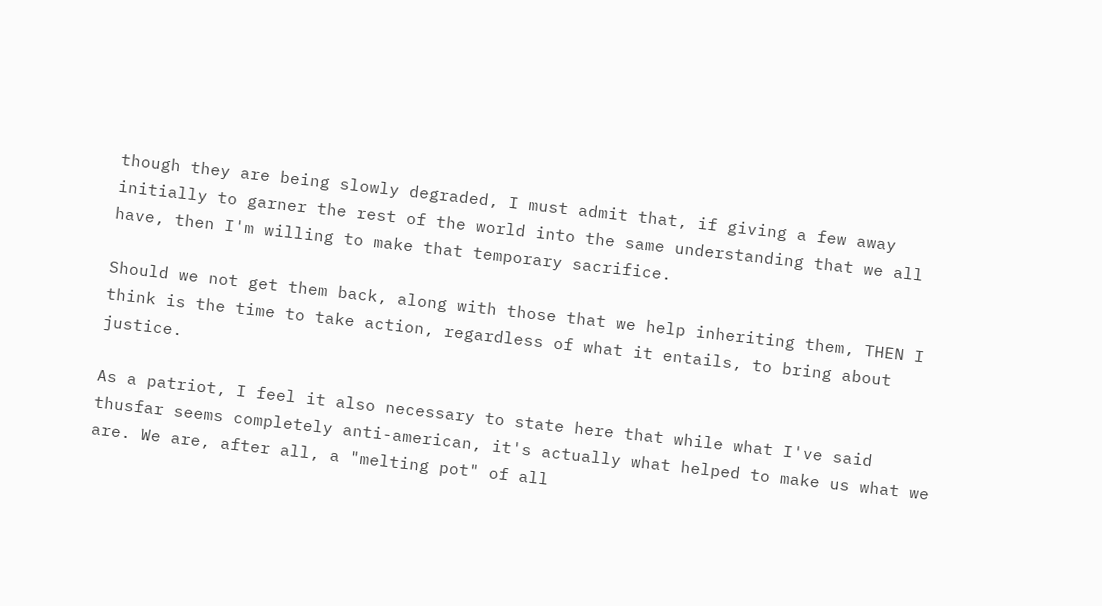though they are being slowly degraded, I must admit that, if giving a few away initially to garner the rest of the world into the same understanding that we all have, then I'm willing to make that temporary sacrifice.

Should we not get them back, along with those that we help inheriting them, THEN I think is the time to take action, regardless of what it entails, to bring about justice.

As a patriot, I feel it also necessary to state here that while what I've said thusfar seems completely anti-american, it's actually what helped to make us what we are. We are, after all, a "melting pot" of all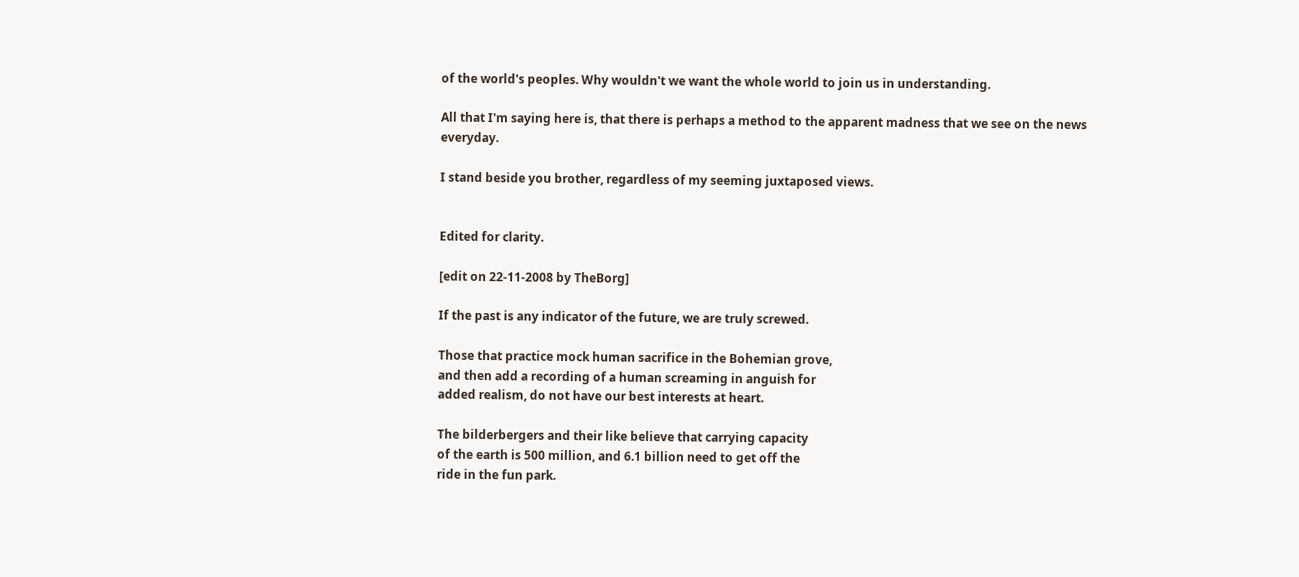of the world's peoples. Why wouldn't we want the whole world to join us in understanding.

All that I'm saying here is, that there is perhaps a method to the apparent madness that we see on the news everyday.

I stand beside you brother, regardless of my seeming juxtaposed views.


Edited for clarity.

[edit on 22-11-2008 by TheBorg]

If the past is any indicator of the future, we are truly screwed.

Those that practice mock human sacrifice in the Bohemian grove,
and then add a recording of a human screaming in anguish for
added realism, do not have our best interests at heart.

The bilderbergers and their like believe that carrying capacity
of the earth is 500 million, and 6.1 billion need to get off the
ride in the fun park.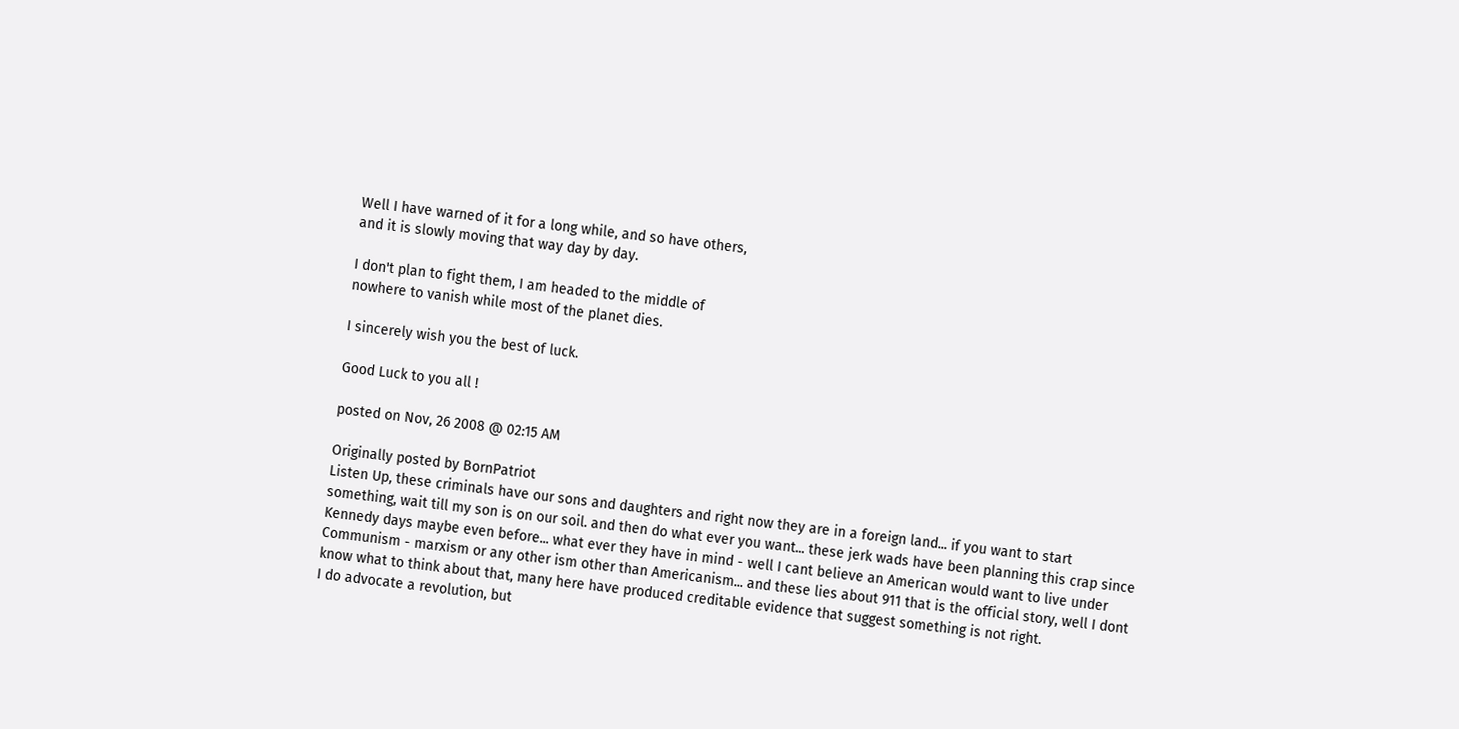Well I have warned of it for a long while, and so have others,
and it is slowly moving that way day by day.

I don't plan to fight them, I am headed to the middle of
nowhere to vanish while most of the planet dies.

I sincerely wish you the best of luck.

Good Luck to you all !

posted on Nov, 26 2008 @ 02:15 AM

Originally posted by BornPatriot
Listen Up, these criminals have our sons and daughters and right now they are in a foreign land... if you want to start something, wait till my son is on our soil. and then do what ever you want... these jerk wads have been planning this crap since Kennedy days maybe even before... what ever they have in mind - well I cant believe an American would want to live under Communism - marxism or any other ism other than Americanism... and these lies about 911 that is the official story, well I dont know what to think about that, many here have produced creditable evidence that suggest something is not right.
I do advocate a revolution, but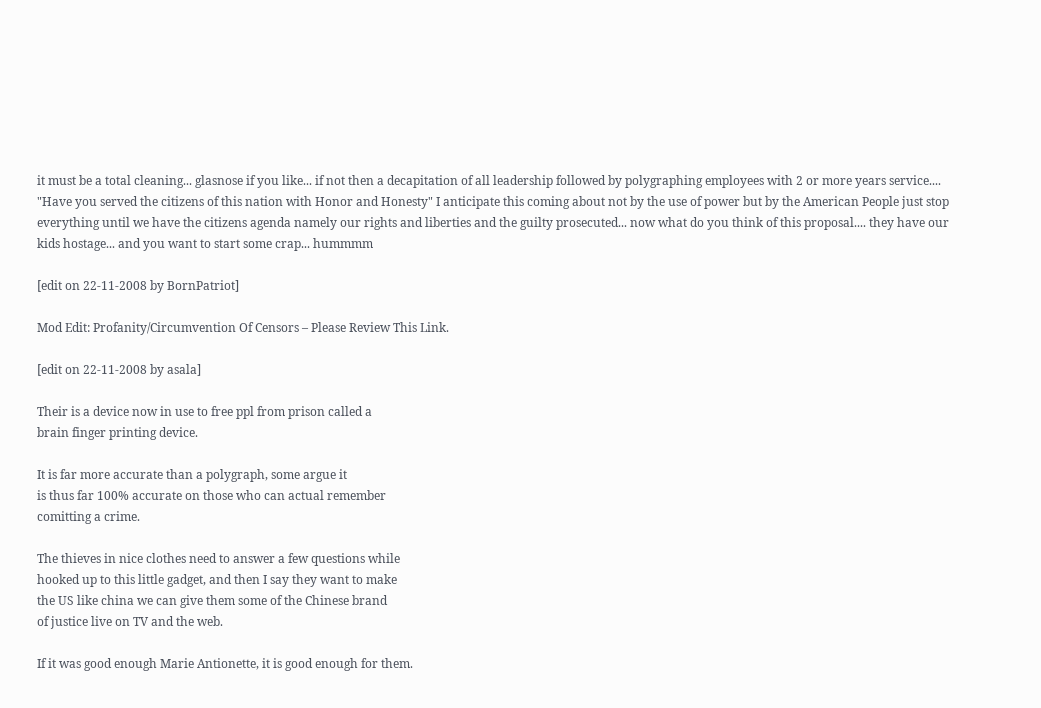it must be a total cleaning... glasnose if you like... if not then a decapitation of all leadership followed by polygraphing employees with 2 or more years service.... "Have you served the citizens of this nation with Honor and Honesty" I anticipate this coming about not by the use of power but by the American People just stop everything until we have the citizens agenda namely our rights and liberties and the guilty prosecuted... now what do you think of this proposal.... they have our kids hostage... and you want to start some crap... hummmm

[edit on 22-11-2008 by BornPatriot]

Mod Edit: Profanity/Circumvention Of Censors – Please Review This Link.

[edit on 22-11-2008 by asala]

Their is a device now in use to free ppl from prison called a
brain finger printing device.

It is far more accurate than a polygraph, some argue it
is thus far 100% accurate on those who can actual remember
comitting a crime.

The thieves in nice clothes need to answer a few questions while
hooked up to this little gadget, and then I say they want to make
the US like china we can give them some of the Chinese brand
of justice live on TV and the web.

If it was good enough Marie Antionette, it is good enough for them.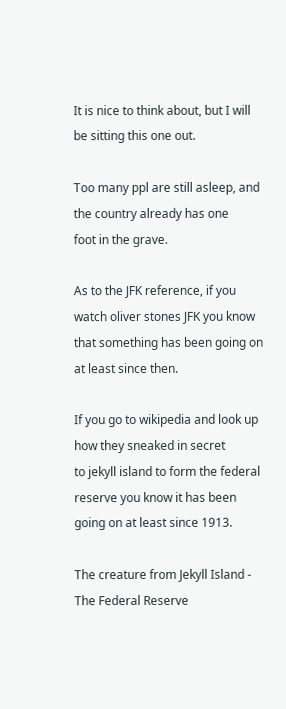It is nice to think about, but I will be sitting this one out.

Too many ppl are still asleep, and the country already has one
foot in the grave.

As to the JFK reference, if you watch oliver stones JFK you know
that something has been going on at least since then.

If you go to wikipedia and look up how they sneaked in secret
to jekyll island to form the federal reserve you know it has been
going on at least since 1913.

The creature from Jekyll Island - The Federal Reserve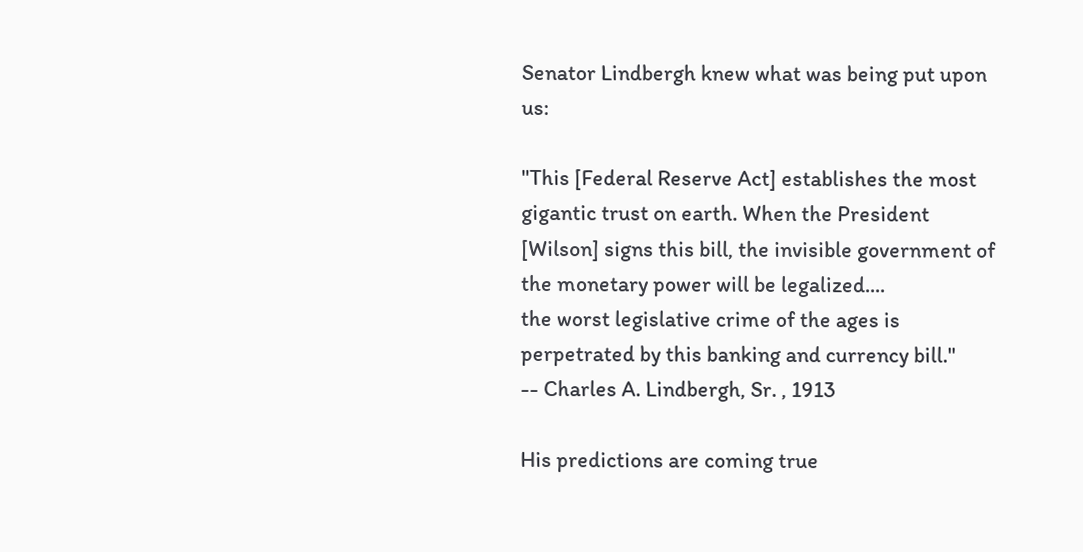Senator Lindbergh knew what was being put upon us:

"This [Federal Reserve Act] establishes the most gigantic trust on earth. When the President
[Wilson] signs this bill, the invisible government of the monetary power will be legalized....
the worst legislative crime of the ages is perpetrated by this banking and currency bill."
-- Charles A. Lindbergh, Sr. , 1913

His predictions are coming true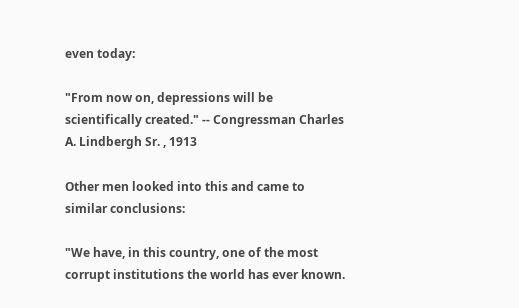even today:

"From now on, depressions will be scientifically created." -- Congressman Charles A. Lindbergh Sr. , 1913

Other men looked into this and came to similar conclusions:

"We have, in this country, one of the most corrupt institutions the world has ever known.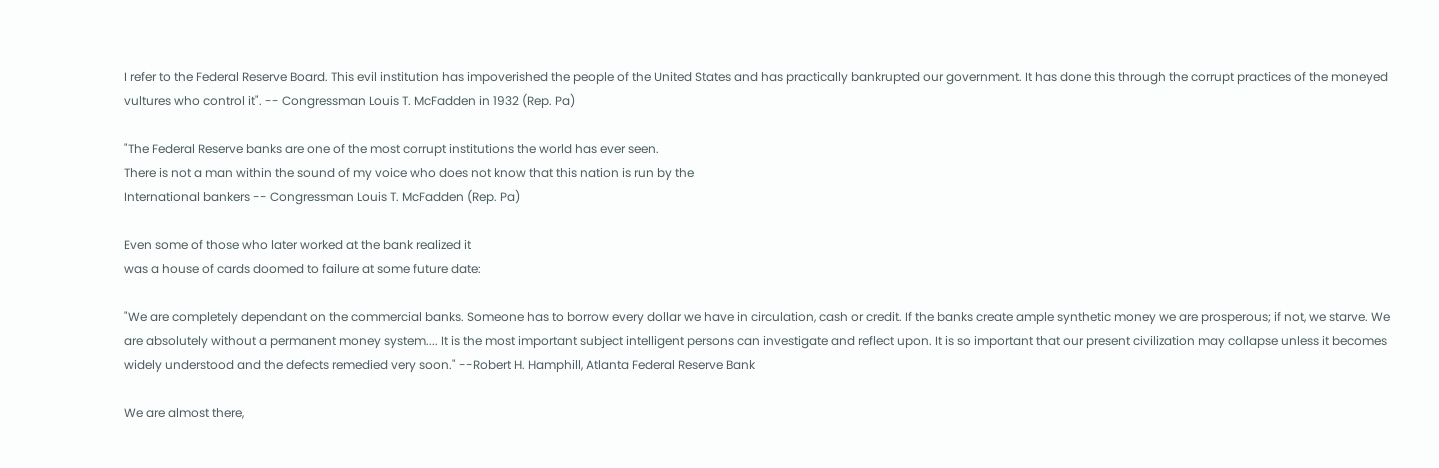I refer to the Federal Reserve Board. This evil institution has impoverished the people of the United States and has practically bankrupted our government. It has done this through the corrupt practices of the moneyed vultures who control it". -- Congressman Louis T. McFadden in 1932 (Rep. Pa)

"The Federal Reserve banks are one of the most corrupt institutions the world has ever seen.
There is not a man within the sound of my voice who does not know that this nation is run by the
International bankers -- Congressman Louis T. McFadden (Rep. Pa)

Even some of those who later worked at the bank realized it
was a house of cards doomed to failure at some future date:

"We are completely dependant on the commercial banks. Someone has to borrow every dollar we have in circulation, cash or credit. If the banks create ample synthetic money we are prosperous; if not, we starve. We are absolutely without a permanent money system.... It is the most important subject intelligent persons can investigate and reflect upon. It is so important that our present civilization may collapse unless it becomes widely understood and the defects remedied very soon." --Robert H. Hamphill, Atlanta Federal Reserve Bank

We are almost there,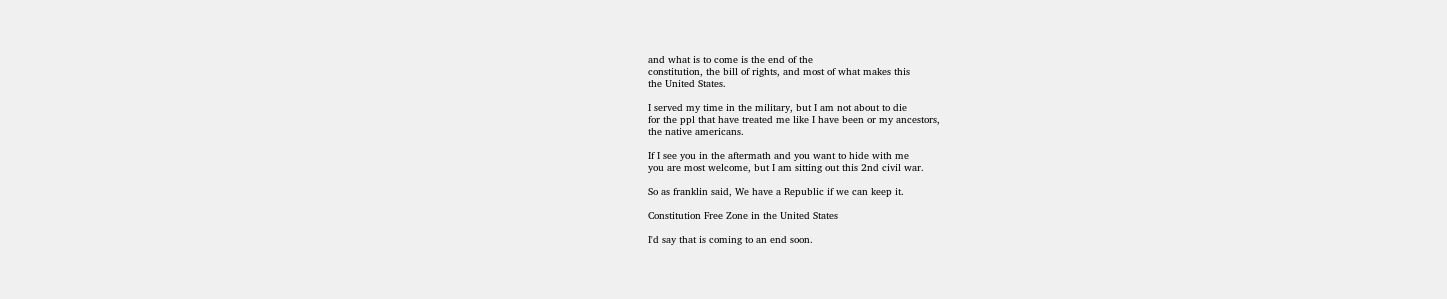and what is to come is the end of the
constitution, the bill of rights, and most of what makes this
the United States.

I served my time in the military, but I am not about to die
for the ppl that have treated me like I have been or my ancestors,
the native americans.

If I see you in the aftermath and you want to hide with me
you are most welcome, but I am sitting out this 2nd civil war.

So as franklin said, We have a Republic if we can keep it.

Constitution Free Zone in the United States

I'd say that is coming to an end soon.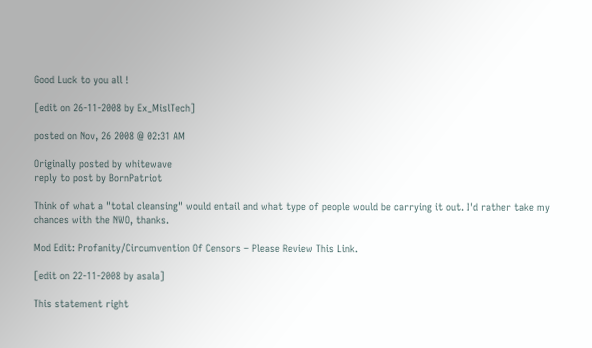Good Luck to you all !

[edit on 26-11-2008 by Ex_MislTech]

posted on Nov, 26 2008 @ 02:31 AM

Originally posted by whitewave
reply to post by BornPatriot

Think of what a "total cleansing" would entail and what type of people would be carrying it out. I'd rather take my chances with the NWO, thanks.

Mod Edit: Profanity/Circumvention Of Censors – Please Review This Link.

[edit on 22-11-2008 by asala]

This statement right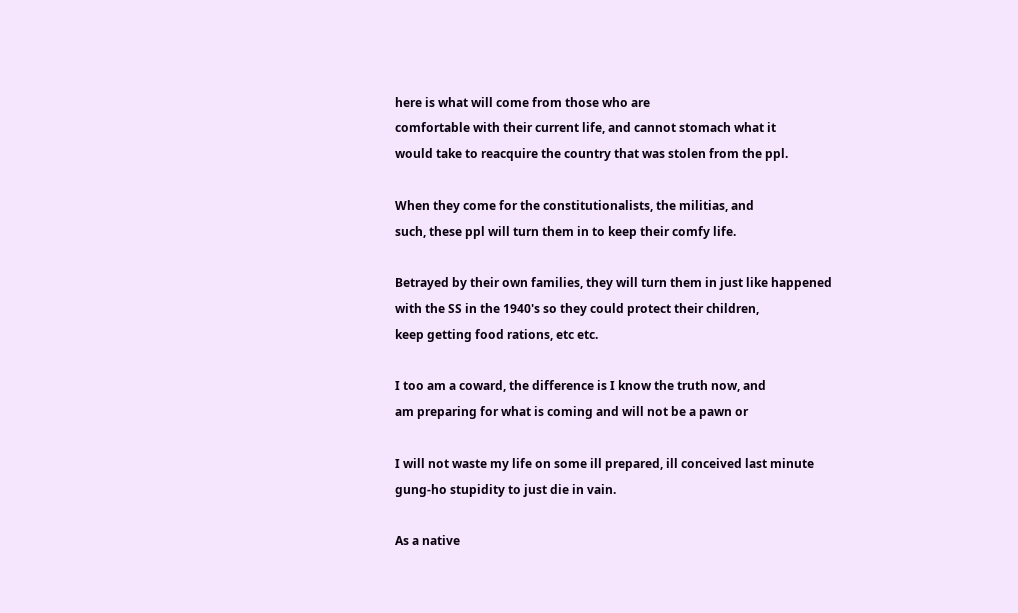here is what will come from those who are
comfortable with their current life, and cannot stomach what it
would take to reacquire the country that was stolen from the ppl.

When they come for the constitutionalists, the militias, and
such, these ppl will turn them in to keep their comfy life.

Betrayed by their own families, they will turn them in just like happened
with the SS in the 1940's so they could protect their children,
keep getting food rations, etc etc.

I too am a coward, the difference is I know the truth now, and
am preparing for what is coming and will not be a pawn or

I will not waste my life on some ill prepared, ill conceived last minute
gung-ho stupidity to just die in vain.

As a native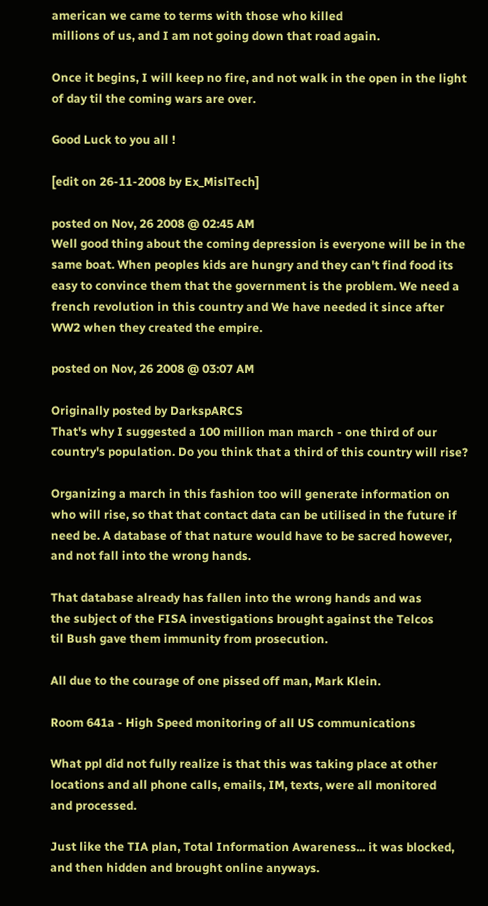american we came to terms with those who killed
millions of us, and I am not going down that road again.

Once it begins, I will keep no fire, and not walk in the open in the light of day til the coming wars are over.

Good Luck to you all !

[edit on 26-11-2008 by Ex_MislTech]

posted on Nov, 26 2008 @ 02:45 AM
Well good thing about the coming depression is everyone will be in the same boat. When peoples kids are hungry and they can't find food its easy to convince them that the government is the problem. We need a french revolution in this country and We have needed it since after WW2 when they created the empire.

posted on Nov, 26 2008 @ 03:07 AM

Originally posted by DarkspARCS
That's why I suggested a 100 million man march - one third of our country's population. Do you think that a third of this country will rise?

Organizing a march in this fashion too will generate information on who will rise, so that that contact data can be utilised in the future if need be. A database of that nature would have to be sacred however, and not fall into the wrong hands.

That database already has fallen into the wrong hands and was
the subject of the FISA investigations brought against the Telcos
til Bush gave them immunity from prosecution.

All due to the courage of one pissed off man, Mark Klein.

Room 641a - High Speed monitoring of all US communications

What ppl did not fully realize is that this was taking place at other
locations and all phone calls, emails, IM, texts, were all monitored
and processed.

Just like the TIA plan, Total Information Awareness... it was blocked,
and then hidden and brought online anyways.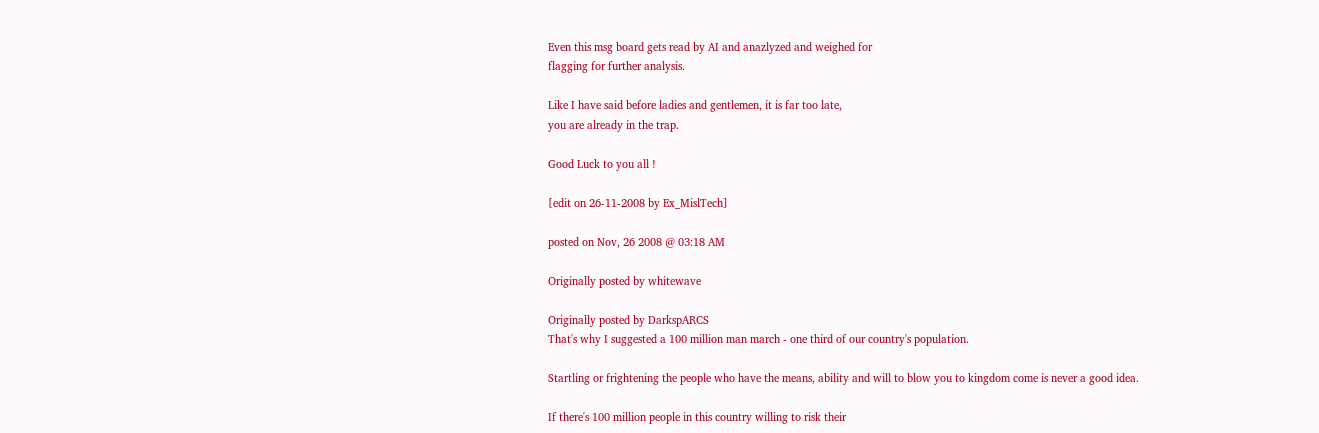Even this msg board gets read by AI and anazlyzed and weighed for
flagging for further analysis.

Like I have said before ladies and gentlemen, it is far too late,
you are already in the trap.

Good Luck to you all !

[edit on 26-11-2008 by Ex_MislTech]

posted on Nov, 26 2008 @ 03:18 AM

Originally posted by whitewave

Originally posted by DarkspARCS
That's why I suggested a 100 million man march - one third of our country's population.

Startling or frightening the people who have the means, ability and will to blow you to kingdom come is never a good idea.

If there's 100 million people in this country willing to risk their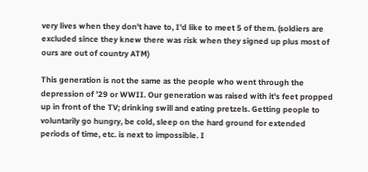very lives when they don't have to, I'd like to meet 5 of them. (soldiers are excluded since they knew there was risk when they signed up plus most of ours are out of country ATM)

This generation is not the same as the people who went through the depression of '29 or WWII. Our generation was raised with it's feet propped up in front of the TV; drinking swill and eating pretzels. Getting people to voluntarily go hungry, be cold, sleep on the hard ground for extended periods of time, etc. is next to impossible. I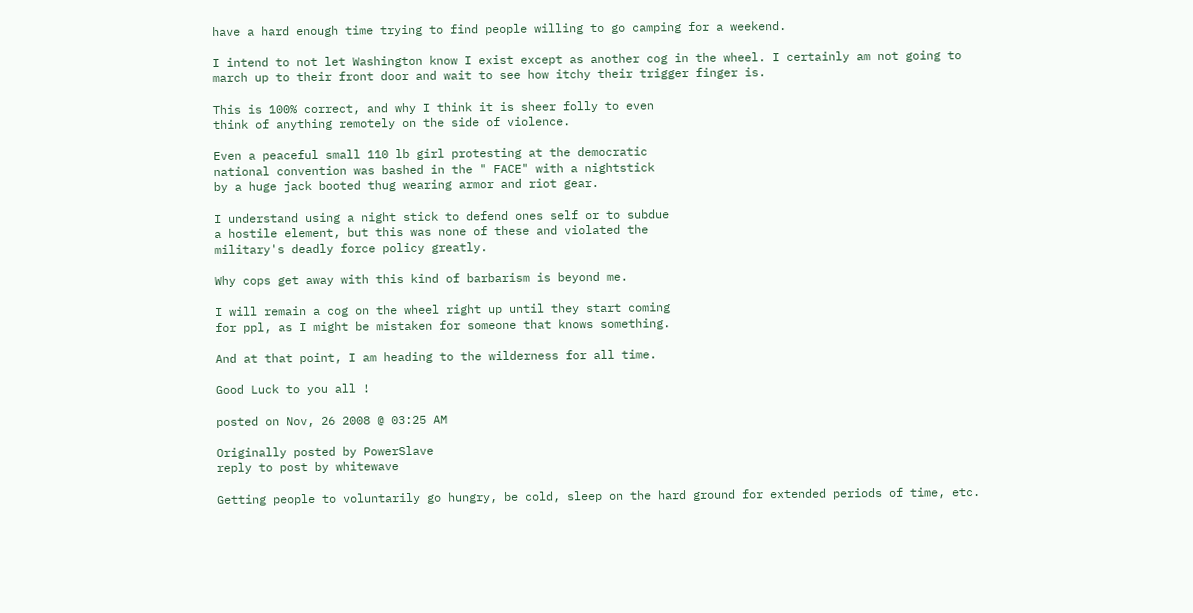have a hard enough time trying to find people willing to go camping for a weekend.

I intend to not let Washington know I exist except as another cog in the wheel. I certainly am not going to march up to their front door and wait to see how itchy their trigger finger is.

This is 100% correct, and why I think it is sheer folly to even
think of anything remotely on the side of violence.

Even a peaceful small 110 lb girl protesting at the democratic
national convention was bashed in the " FACE" with a nightstick
by a huge jack booted thug wearing armor and riot gear.

I understand using a night stick to defend ones self or to subdue
a hostile element, but this was none of these and violated the
military's deadly force policy greatly.

Why cops get away with this kind of barbarism is beyond me.

I will remain a cog on the wheel right up until they start coming
for ppl, as I might be mistaken for someone that knows something.

And at that point, I am heading to the wilderness for all time.

Good Luck to you all !

posted on Nov, 26 2008 @ 03:25 AM

Originally posted by PowerSlave
reply to post by whitewave

Getting people to voluntarily go hungry, be cold, sleep on the hard ground for extended periods of time, etc.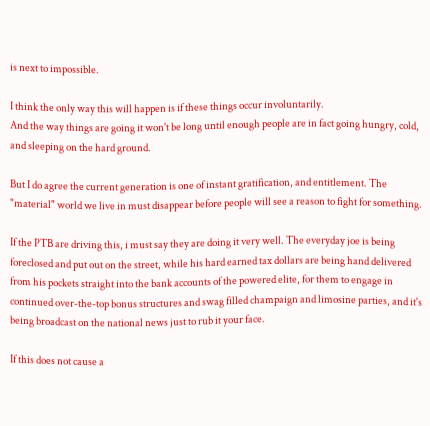is next to impossible.

I think the only way this will happen is if these things occur involuntarily.
And the way things are going it won't be long until enough people are in fact going hungry, cold, and sleeping on the hard ground.

But I do agree the current generation is one of instant gratification, and entitlement. The "material" world we live in must disappear before people will see a reason to fight for something.

If the PTB are driving this, i must say they are doing it very well. The everyday joe is being foreclosed and put out on the street, while his hard earned tax dollars are being hand delivered from his pockets straight into the bank accounts of the powered elite, for them to engage in continued over-the-top bonus structures and swag filled champaign and limosine parties, and it's being broadcast on the national news just to rub it your face.

If this does not cause a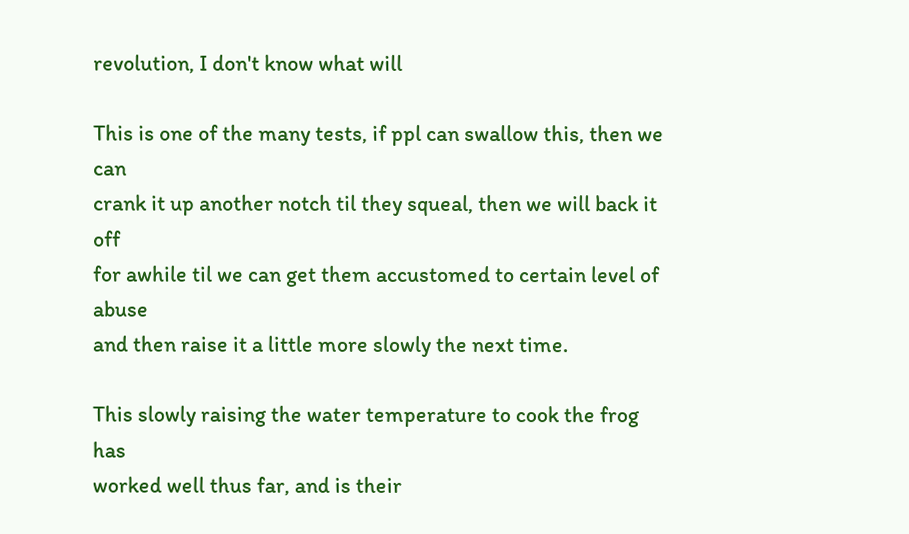revolution, I don't know what will

This is one of the many tests, if ppl can swallow this, then we can
crank it up another notch til they squeal, then we will back it off
for awhile til we can get them accustomed to certain level of abuse
and then raise it a little more slowly the next time.

This slowly raising the water temperature to cook the frog has
worked well thus far, and is their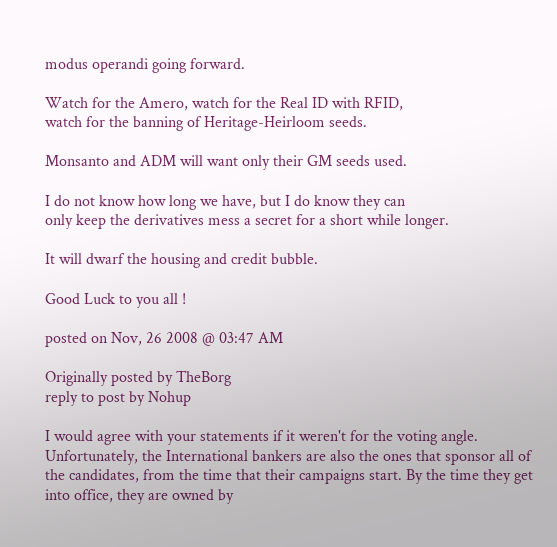modus operandi going forward.

Watch for the Amero, watch for the Real ID with RFID,
watch for the banning of Heritage-Heirloom seeds.

Monsanto and ADM will want only their GM seeds used.

I do not know how long we have, but I do know they can
only keep the derivatives mess a secret for a short while longer.

It will dwarf the housing and credit bubble.

Good Luck to you all !

posted on Nov, 26 2008 @ 03:47 AM

Originally posted by TheBorg
reply to post by Nohup

I would agree with your statements if it weren't for the voting angle. Unfortunately, the International bankers are also the ones that sponsor all of the candidates, from the time that their campaigns start. By the time they get into office, they are owned by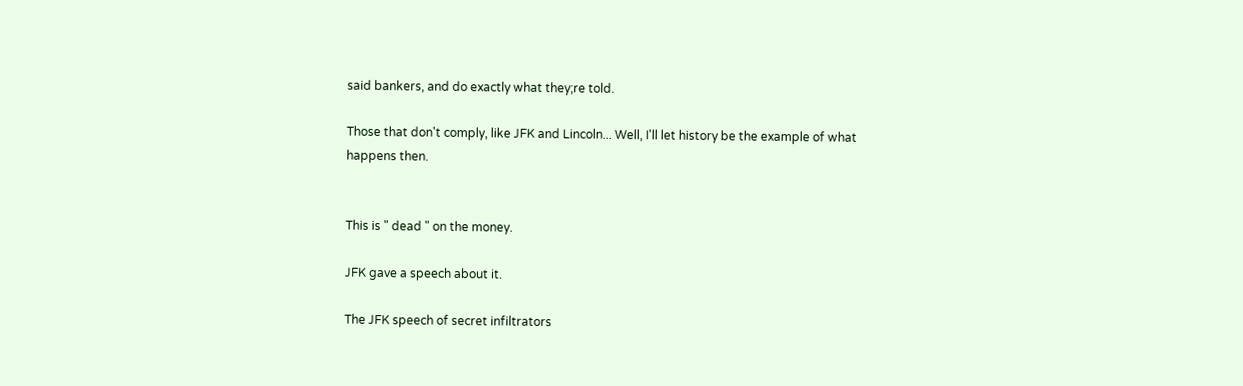said bankers, and do exactly what they;re told.

Those that don't comply, like JFK and Lincoln... Well, I'll let history be the example of what happens then.


This is " dead " on the money.

JFK gave a speech about it.

The JFK speech of secret infiltrators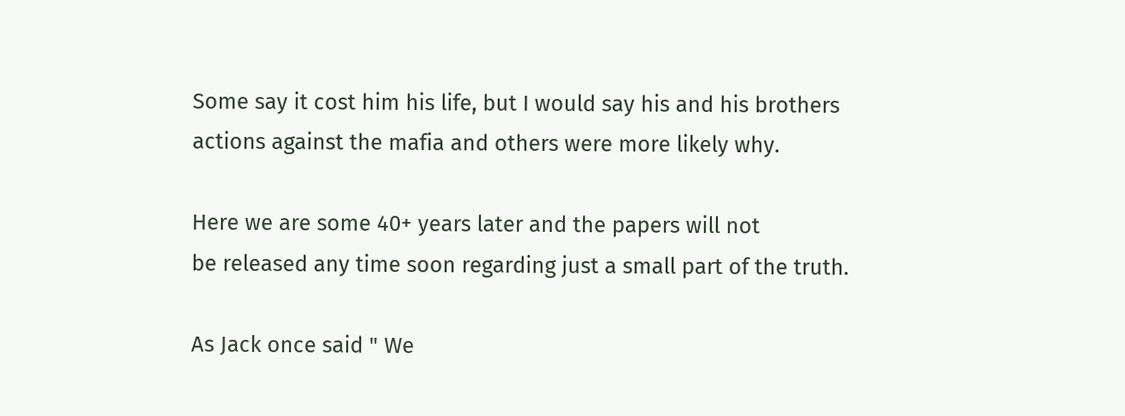Some say it cost him his life, but I would say his and his brothers
actions against the mafia and others were more likely why.

Here we are some 40+ years later and the papers will not
be released any time soon regarding just a small part of the truth.

As Jack once said " We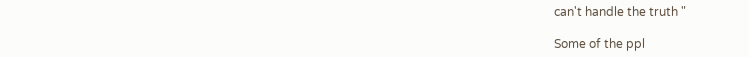can't handle the truth "

Some of the ppl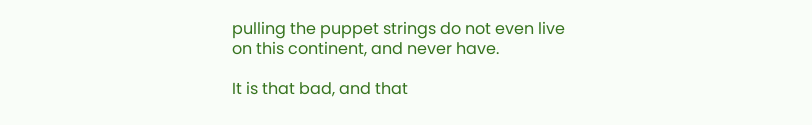pulling the puppet strings do not even live
on this continent, and never have.

It is that bad, and that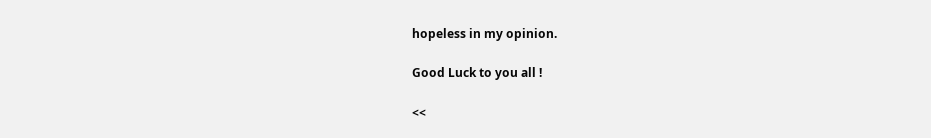hopeless in my opinion.

Good Luck to you all !

<<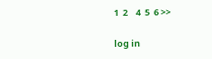1  2    4  5  6 >>

log in